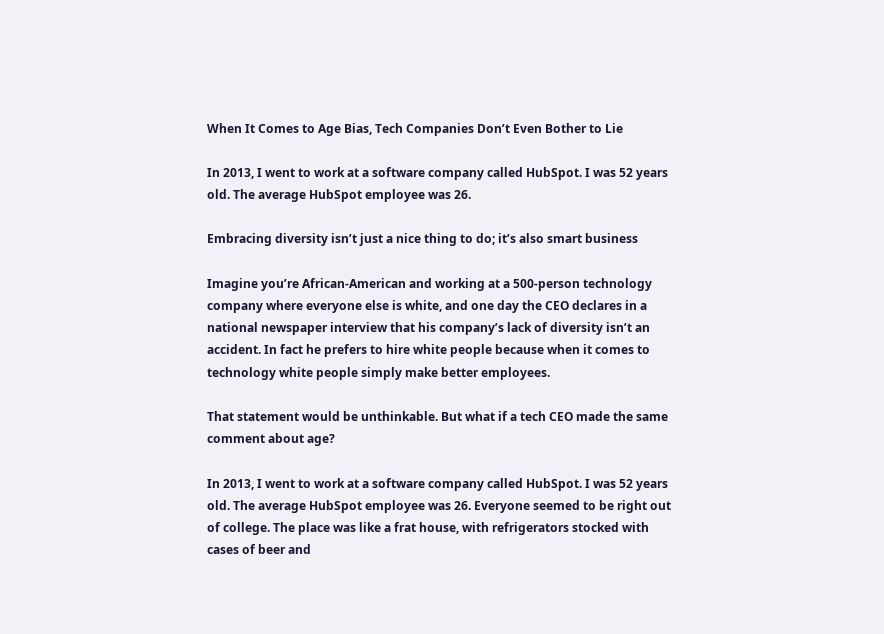When It Comes to Age Bias, Tech Companies Don’t Even Bother to Lie

In 2013, I went to work at a software company called HubSpot. I was 52 years old. The average HubSpot employee was 26.

Embracing diversity isn’t just a nice thing to do; it’s also smart business

Imagine you’re African-American and working at a 500-person technology company where everyone else is white, and one day the CEO declares in a national newspaper interview that his company’s lack of diversity isn’t an accident. In fact he prefers to hire white people because when it comes to technology white people simply make better employees.

That statement would be unthinkable. But what if a tech CEO made the same comment about age?

In 2013, I went to work at a software company called HubSpot. I was 52 years old. The average HubSpot employee was 26. Everyone seemed to be right out of college. The place was like a frat house, with refrigerators stocked with cases of beer and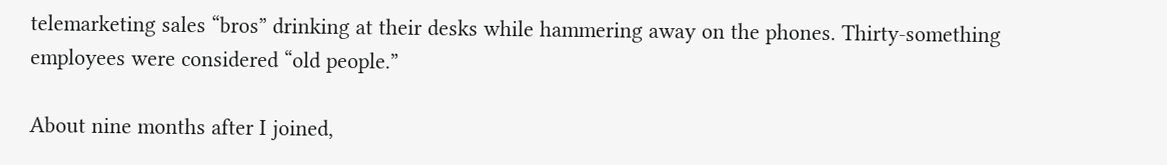telemarketing sales “bros” drinking at their desks while hammering away on the phones. Thirty-something employees were considered “old people.”

About nine months after I joined,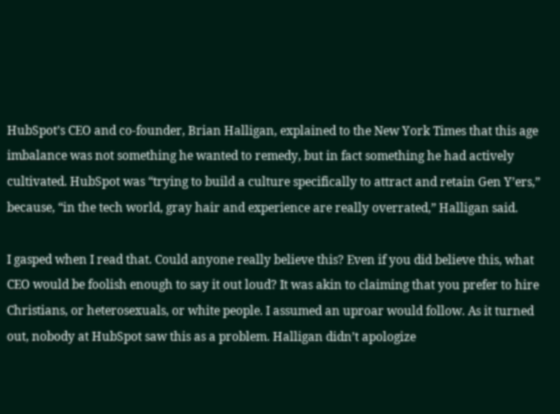HubSpot’s CEO and co-founder, Brian Halligan, explained to the New York Times that this age imbalance was not something he wanted to remedy, but in fact something he had actively cultivated. HubSpot was “trying to build a culture specifically to attract and retain Gen Y’ers,” because, “in the tech world, gray hair and experience are really overrated,” Halligan said.

I gasped when I read that. Could anyone really believe this? Even if you did believe this, what CEO would be foolish enough to say it out loud? It was akin to claiming that you prefer to hire Christians, or heterosexuals, or white people. I assumed an uproar would follow. As it turned out, nobody at HubSpot saw this as a problem. Halligan didn’t apologize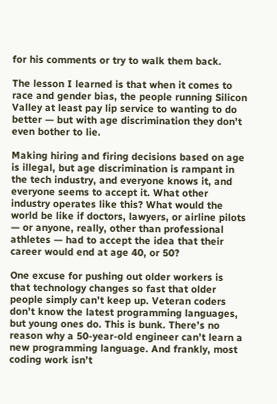for his comments or try to walk them back.

The lesson I learned is that when it comes to race and gender bias, the people running Silicon Valley at least pay lip service to wanting to do better — but with age discrimination they don’t even bother to lie.

Making hiring and firing decisions based on age is illegal, but age discrimination is rampant in the tech industry, and everyone knows it, and everyone seems to accept it. What other industry operates like this? What would the world be like if doctors, lawyers, or airline pilots — or anyone, really, other than professional athletes — had to accept the idea that their career would end at age 40, or 50?

One excuse for pushing out older workers is that technology changes so fast that older people simply can’t keep up. Veteran coders don’t know the latest programming languages, but young ones do. This is bunk. There’s no reason why a 50-year-old engineer can’t learn a new programming language. And frankly, most coding work isn’t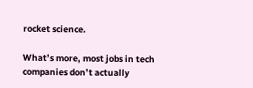rocket science.

What’s more, most jobs in tech companies don’t actually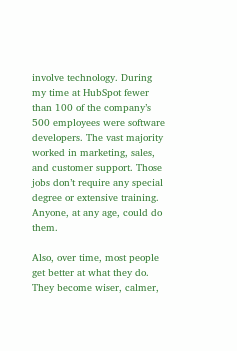involve technology. During my time at HubSpot fewer than 100 of the company’s 500 employees were software developers. The vast majority worked in marketing, sales, and customer support. Those jobs don’t require any special degree or extensive training. Anyone, at any age, could do them.

Also, over time, most people get better at what they do. They become wiser, calmer,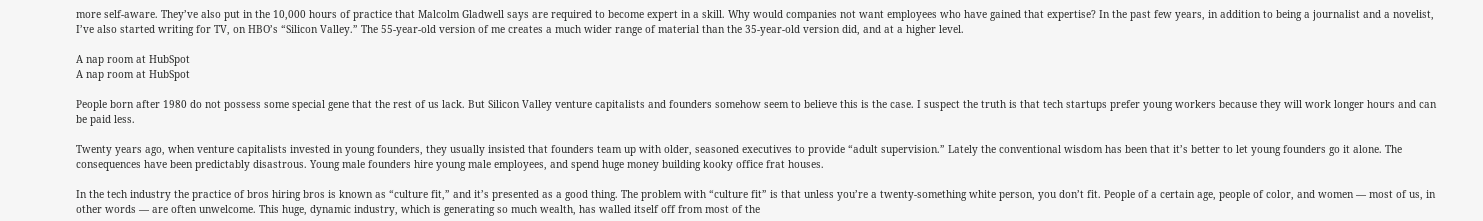more self-aware. They’ve also put in the 10,000 hours of practice that Malcolm Gladwell says are required to become expert in a skill. Why would companies not want employees who have gained that expertise? In the past few years, in addition to being a journalist and a novelist, I’ve also started writing for TV, on HBO’s “Silicon Valley.” The 55-year-old version of me creates a much wider range of material than the 35-year-old version did, and at a higher level.

A nap room at HubSpot
A nap room at HubSpot

People born after 1980 do not possess some special gene that the rest of us lack. But Silicon Valley venture capitalists and founders somehow seem to believe this is the case. I suspect the truth is that tech startups prefer young workers because they will work longer hours and can be paid less.

Twenty years ago, when venture capitalists invested in young founders, they usually insisted that founders team up with older, seasoned executives to provide “adult supervision.” Lately the conventional wisdom has been that it’s better to let young founders go it alone. The consequences have been predictably disastrous. Young male founders hire young male employees, and spend huge money building kooky office frat houses.

In the tech industry the practice of bros hiring bros is known as “culture fit,” and it’s presented as a good thing. The problem with “culture fit” is that unless you’re a twenty-something white person, you don’t fit. People of a certain age, people of color, and women — most of us, in other words — are often unwelcome. This huge, dynamic industry, which is generating so much wealth, has walled itself off from most of the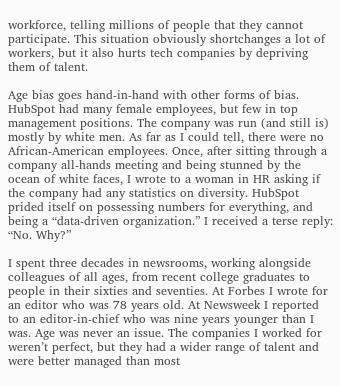workforce, telling millions of people that they cannot participate. This situation obviously shortchanges a lot of workers, but it also hurts tech companies by depriving them of talent.

Age bias goes hand-in-hand with other forms of bias. HubSpot had many female employees, but few in top management positions. The company was run (and still is) mostly by white men. As far as I could tell, there were no African-American employees. Once, after sitting through a company all-hands meeting and being stunned by the ocean of white faces, I wrote to a woman in HR asking if the company had any statistics on diversity. HubSpot prided itself on possessing numbers for everything, and being a “data-driven organization.” I received a terse reply: “No. Why?”

I spent three decades in newsrooms, working alongside colleagues of all ages, from recent college graduates to people in their sixties and seventies. At Forbes I wrote for an editor who was 78 years old. At Newsweek I reported to an editor-in-chief who was nine years younger than I was. Age was never an issue. The companies I worked for weren’t perfect, but they had a wider range of talent and were better managed than most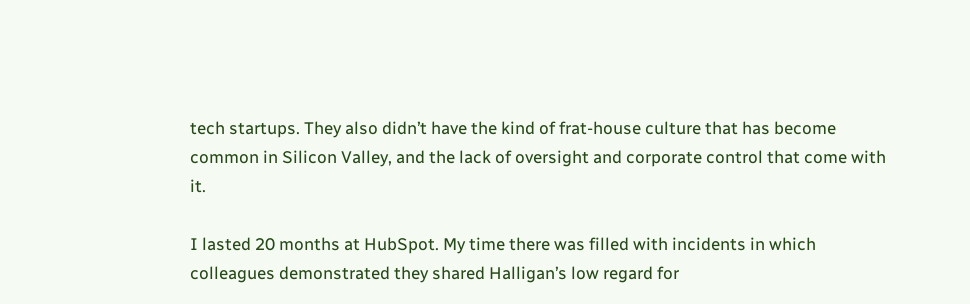tech startups. They also didn’t have the kind of frat-house culture that has become common in Silicon Valley, and the lack of oversight and corporate control that come with it.

I lasted 20 months at HubSpot. My time there was filled with incidents in which colleagues demonstrated they shared Halligan’s low regard for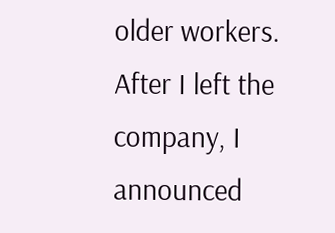older workers. After I left the company, I announced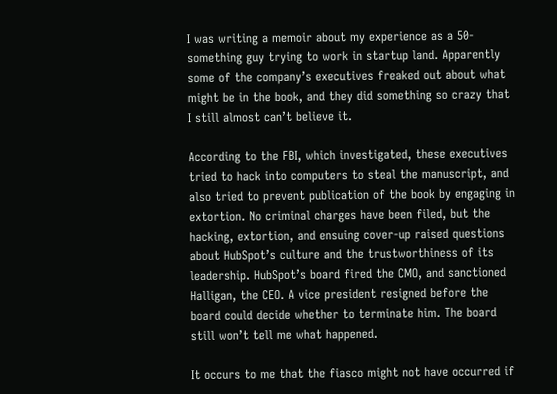I was writing a memoir about my experience as a 50-something guy trying to work in startup land. Apparently some of the company’s executives freaked out about what might be in the book, and they did something so crazy that I still almost can’t believe it.

According to the FBI, which investigated, these executives tried to hack into computers to steal the manuscript, and also tried to prevent publication of the book by engaging in extortion. No criminal charges have been filed, but the hacking, extortion, and ensuing cover-up raised questions about HubSpot’s culture and the trustworthiness of its leadership. HubSpot’s board fired the CMO, and sanctioned Halligan, the CEO. A vice president resigned before the board could decide whether to terminate him. The board still won’t tell me what happened.

It occurs to me that the fiasco might not have occurred if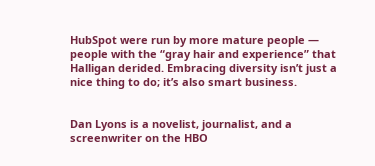HubSpot were run by more mature people — people with the “gray hair and experience” that Halligan derided. Embracing diversity isn’t just a nice thing to do; it’s also smart business.


Dan Lyons is a novelist, journalist, and a screenwriter on the HBO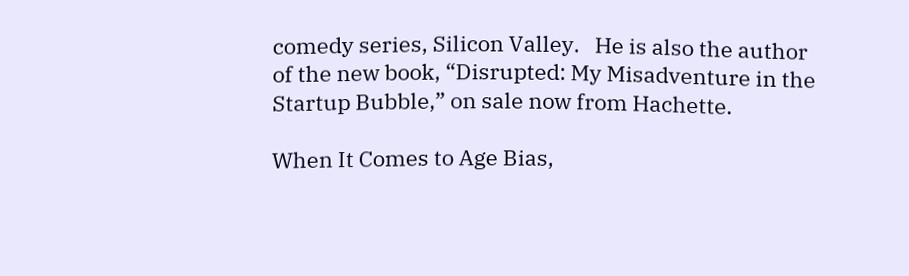comedy series, Silicon Valley.   He is also the author of the new book, “Disrupted: My Misadventure in the Startup Bubble,” on sale now from Hachette.

When It Comes to Age Bias,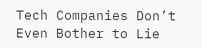Tech Companies Don’t Even Bother to Lie